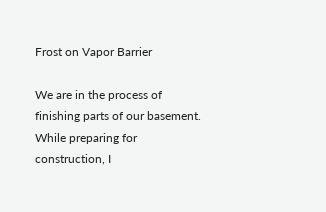Frost on Vapor Barrier

We are in the process of finishing parts of our basement. While preparing for construction, I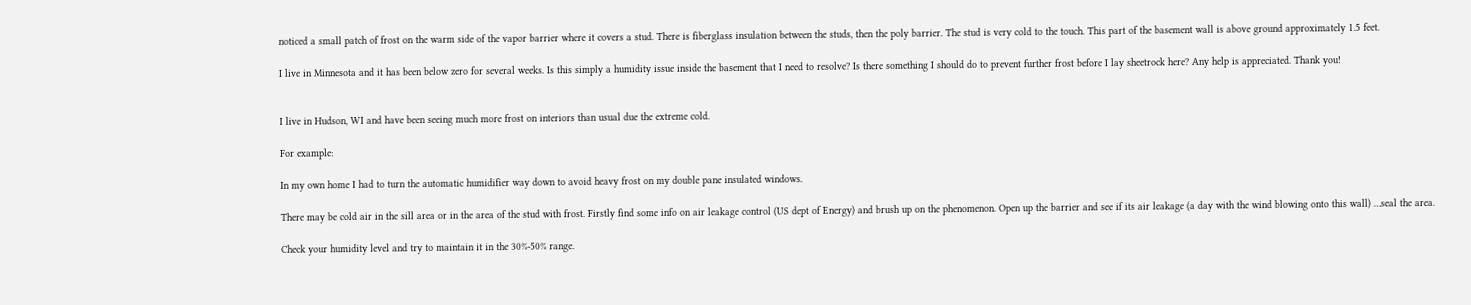noticed a small patch of frost on the warm side of the vapor barrier where it covers a stud. There is fiberglass insulation between the studs, then the poly barrier. The stud is very cold to the touch. This part of the basement wall is above ground approximately 1.5 feet.

I live in Minnesota and it has been below zero for several weeks. Is this simply a humidity issue inside the basement that I need to resolve? Is there something I should do to prevent further frost before I lay sheetrock here? Any help is appreciated. Thank you!


I live in Hudson, WI and have been seeing much more frost on interiors than usual due the extreme cold.

For example:

In my own home I had to turn the automatic humidifier way down to avoid heavy frost on my double pane insulated windows.

There may be cold air in the sill area or in the area of the stud with frost. Firstly find some info on air leakage control (US dept of Energy) and brush up on the phenomenon. Open up the barrier and see if its air leakage (a day with the wind blowing onto this wall) …seal the area.

Check your humidity level and try to maintain it in the 30%-50% range.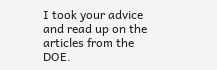I took your advice and read up on the articles from the DOE.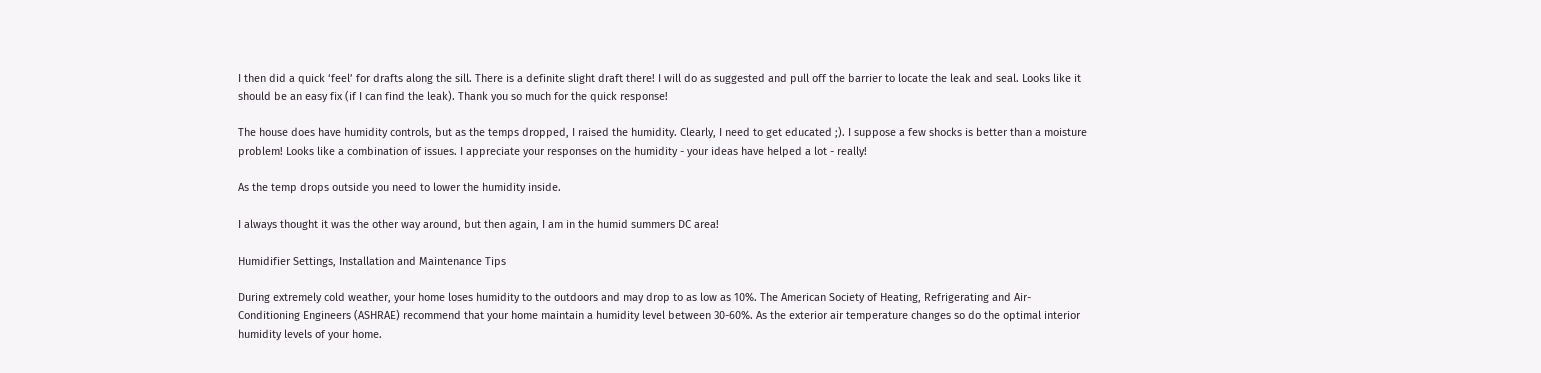I then did a quick ‘feel’ for drafts along the sill. There is a definite slight draft there! I will do as suggested and pull off the barrier to locate the leak and seal. Looks like it should be an easy fix (if I can find the leak). Thank you so much for the quick response!

The house does have humidity controls, but as the temps dropped, I raised the humidity. Clearly, I need to get educated ;). I suppose a few shocks is better than a moisture problem! Looks like a combination of issues. I appreciate your responses on the humidity - your ideas have helped a lot - really!

As the temp drops outside you need to lower the humidity inside.

I always thought it was the other way around, but then again, I am in the humid summers DC area!

Humidifier Settings, Installation and Maintenance Tips

During extremely cold weather, your home loses humidity to the outdoors and may drop to as low as 10%. The American Society of Heating, Refrigerating and Air-Conditioning Engineers (ASHRAE) recommend that your home maintain a humidity level between 30-60%. As the exterior air temperature changes so do the optimal interior humidity levels of your home.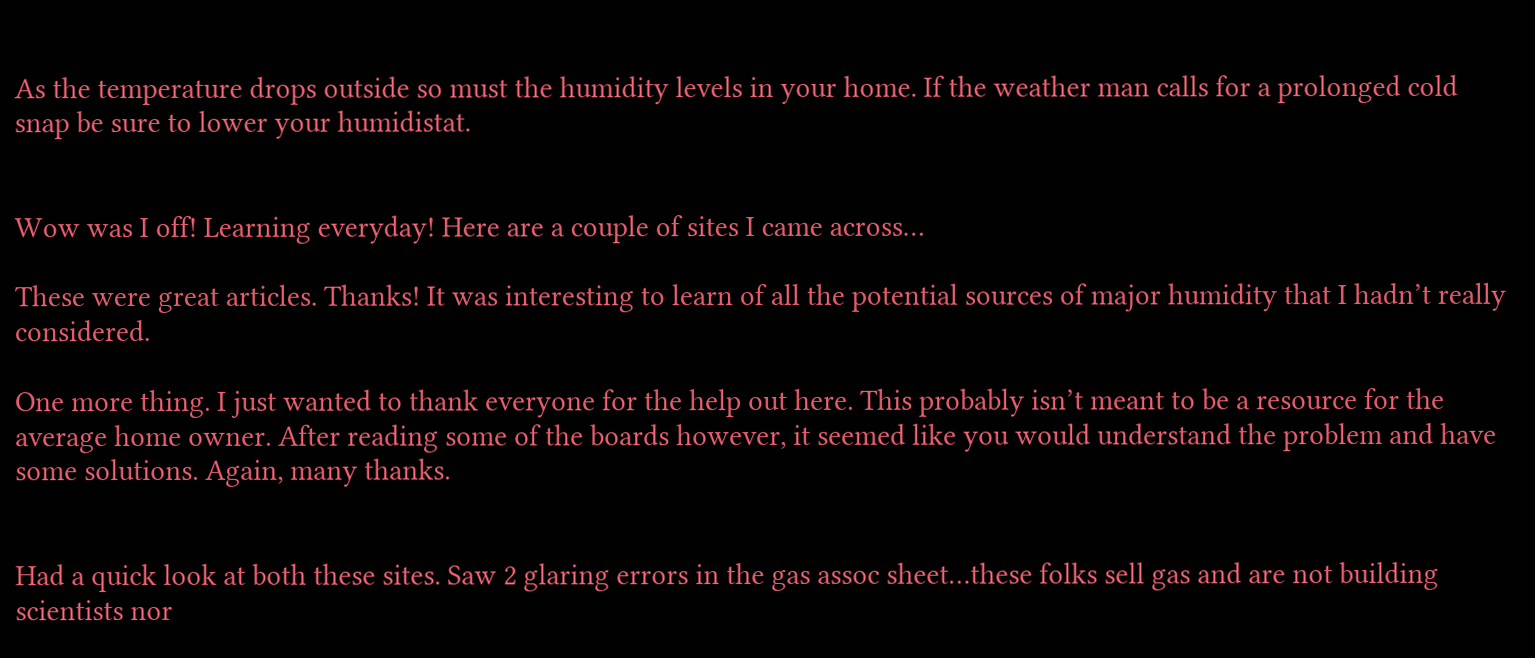As the temperature drops outside so must the humidity levels in your home. If the weather man calls for a prolonged cold snap be sure to lower your humidistat.


Wow was I off! Learning everyday! Here are a couple of sites I came across…

These were great articles. Thanks! It was interesting to learn of all the potential sources of major humidity that I hadn’t really considered.

One more thing. I just wanted to thank everyone for the help out here. This probably isn’t meant to be a resource for the average home owner. After reading some of the boards however, it seemed like you would understand the problem and have some solutions. Again, many thanks.


Had a quick look at both these sites. Saw 2 glaring errors in the gas assoc sheet…these folks sell gas and are not building scientists nor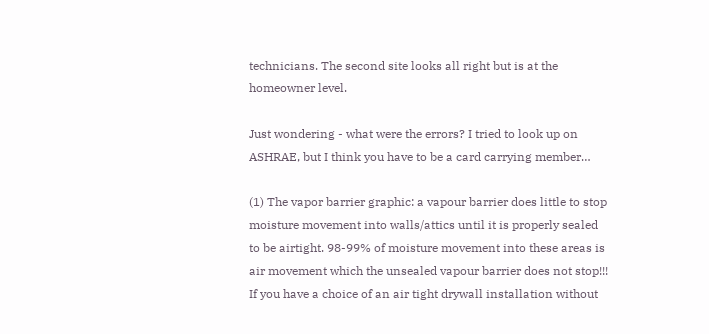technicians. The second site looks all right but is at the homeowner level.

Just wondering - what were the errors? I tried to look up on ASHRAE, but I think you have to be a card carrying member…

(1) The vapor barrier graphic: a vapour barrier does little to stop moisture movement into walls/attics until it is properly sealed to be airtight. 98-99% of moisture movement into these areas is air movement which the unsealed vapour barrier does not stop!!! If you have a choice of an air tight drywall installation without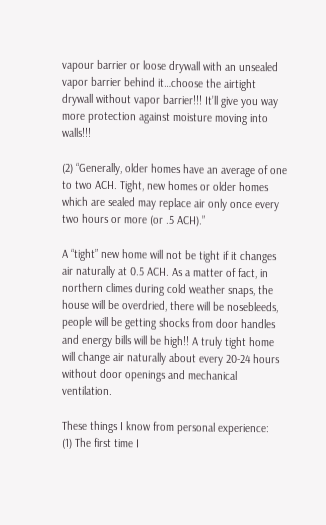vapour barrier or loose drywall with an unsealed vapor barrier behind it…choose the airtight drywall without vapor barrier!!! It’ll give you way more protection against moisture moving into walls!!!

(2) “Generally, older homes have an average of one to two ACH. Tight, new homes or older homes which are sealed may replace air only once every two hours or more (or .5 ACH).”

A “tight” new home will not be tight if it changes air naturally at 0.5 ACH. As a matter of fact, in northern climes during cold weather snaps, the house will be overdried, there will be nosebleeds, people will be getting shocks from door handles and energy bills will be high!! A truly tight home will change air naturally about every 20-24 hours without door openings and mechanical ventilation.

These things I know from personal experience:
(1) The first time I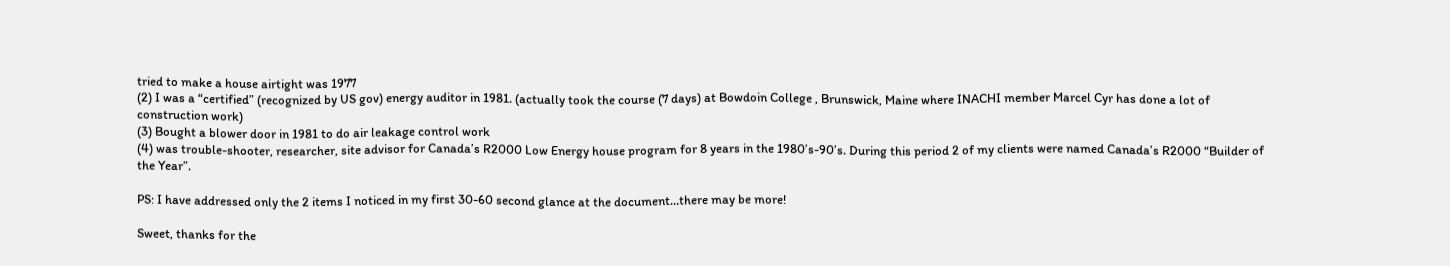tried to make a house airtight was 1977
(2) I was a “certified” (recognized by US gov) energy auditor in 1981. (actually took the course (7 days) at Bowdoin College , Brunswick, Maine where INACHI member Marcel Cyr has done a lot of construction work)
(3) Bought a blower door in 1981 to do air leakage control work
(4) was trouble-shooter, researcher, site advisor for Canada’s R2000 Low Energy house program for 8 years in the 1980’s-90’s. During this period 2 of my clients were named Canada’s R2000 “Builder of the Year”.

PS: I have addressed only the 2 items I noticed in my first 30-60 second glance at the document…there may be more!

Sweet, thanks for the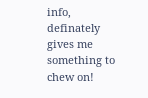info, definately gives me something to chew on!